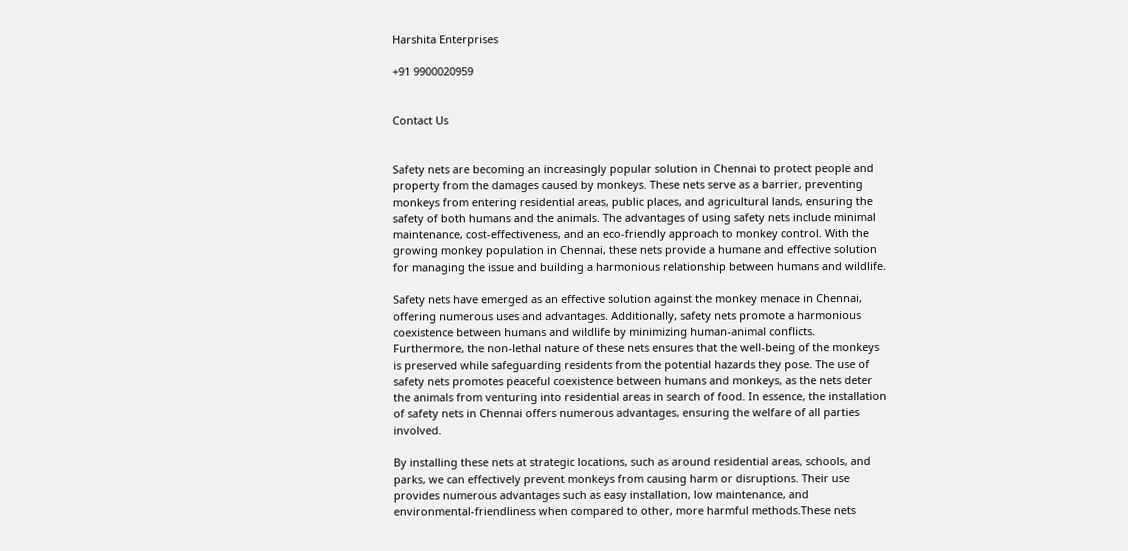Harshita Enterprises

+91 9900020959


Contact Us


Safety nets are becoming an increasingly popular solution in Chennai to protect people and property from the damages caused by monkeys. These nets serve as a barrier, preventing monkeys from entering residential areas, public places, and agricultural lands, ensuring the safety of both humans and the animals. The advantages of using safety nets include minimal maintenance, cost-effectiveness, and an eco-friendly approach to monkey control. With the growing monkey population in Chennai, these nets provide a humane and effective solution for managing the issue and building a harmonious relationship between humans and wildlife.

Safety nets have emerged as an effective solution against the monkey menace in Chennai, offering numerous uses and advantages. Additionally, safety nets promote a harmonious coexistence between humans and wildlife by minimizing human-animal conflicts. Furthermore, the non-lethal nature of these nets ensures that the well-being of the monkeys is preserved while safeguarding residents from the potential hazards they pose. The use of safety nets promotes peaceful coexistence between humans and monkeys, as the nets deter the animals from venturing into residential areas in search of food. In essence, the installation of safety nets in Chennai offers numerous advantages, ensuring the welfare of all parties involved.

By installing these nets at strategic locations, such as around residential areas, schools, and parks, we can effectively prevent monkeys from causing harm or disruptions. Their use provides numerous advantages such as easy installation, low maintenance, and environmental-friendliness when compared to other, more harmful methods.These nets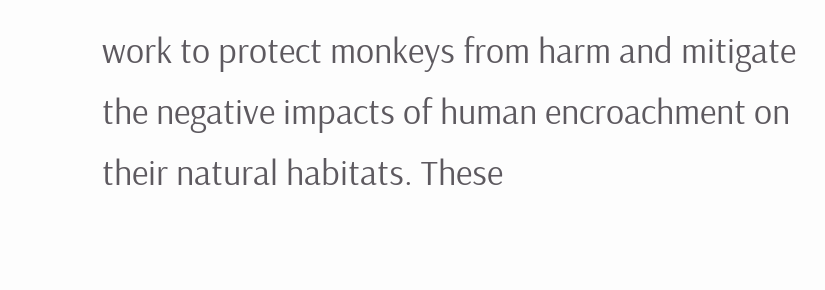work to protect monkeys from harm and mitigate the negative impacts of human encroachment on their natural habitats. These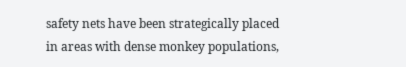safety nets have been strategically placed in areas with dense monkey populations,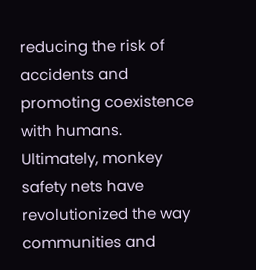reducing the risk of accidents and promoting coexistence with humans. Ultimately, monkey safety nets have revolutionized the way communities and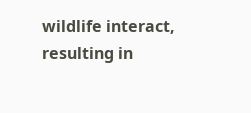wildlife interact, resulting in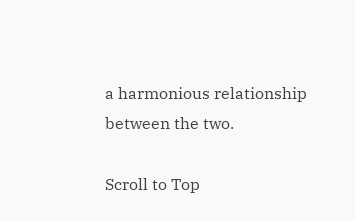a harmonious relationship between the two.

Scroll to Top